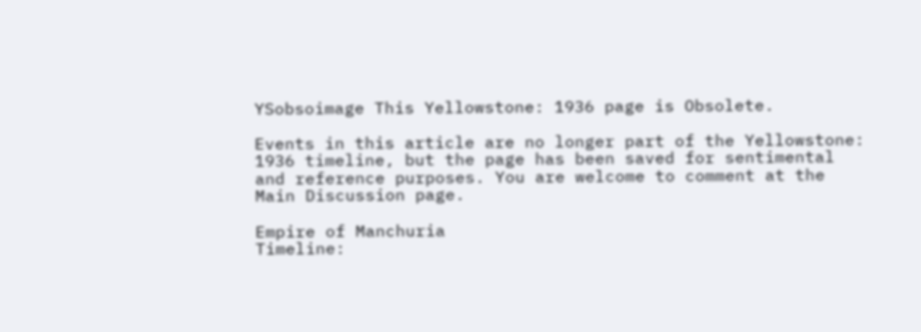YSobsoimage This Yellowstone: 1936 page is Obsolete.

Events in this article are no longer part of the Yellowstone: 1936 timeline, but the page has been saved for sentimental and reference purposes. You are welcome to comment at the Main Discussion page.

Empire of Manchuria
Timeline: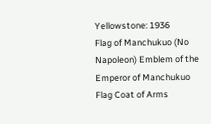Yellowstone: 1936
Flag of Manchukuo (No Napoleon) Emblem of the Emperor of Manchukuo
Flag Coat of Arms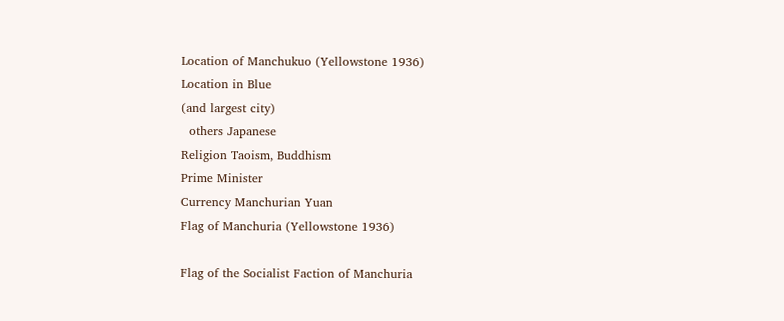Location of Manchukuo (Yellowstone 1936)
Location in Blue
(and largest city)
  others Japanese
Religion Taoism, Buddhism
Prime Minister
Currency Manchurian Yuan
Flag of Manchuria (Yellowstone 1936)

Flag of the Socialist Faction of Manchuria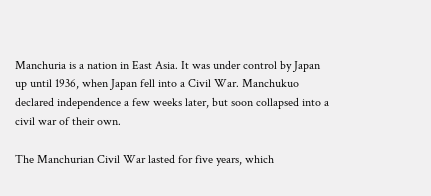Manchuria is a nation in East Asia. It was under control by Japan up until 1936, when Japan fell into a Civil War. Manchukuo declared independence a few weeks later, but soon collapsed into a civil war of their own.

The Manchurian Civil War lasted for five years, which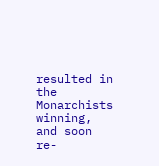resulted in the Monarchists winning, and soon re-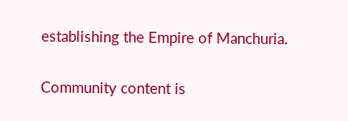establishing the Empire of Manchuria.

Community content is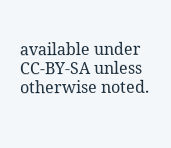available under CC-BY-SA unless otherwise noted.